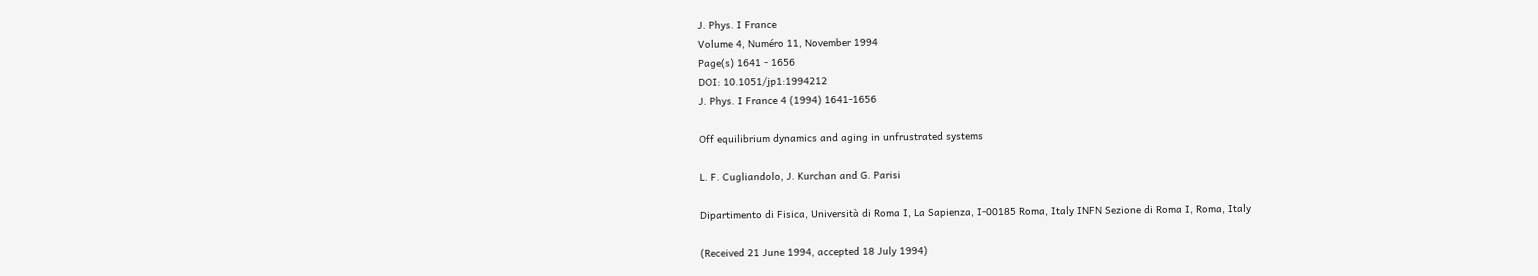J. Phys. I France
Volume 4, Numéro 11, November 1994
Page(s) 1641 - 1656
DOI: 10.1051/jp1:1994212
J. Phys. I France 4 (1994) 1641-1656

Off equilibrium dynamics and aging in unfrustrated systems

L. F. Cugliandolo, J. Kurchan and G. Parisi

Dipartimento di Fisica, Università di Roma I, La Sapienza, I-00185 Roma, Italy INFN Sezione di Roma I, Roma, Italy

(Received 21 June 1994, accepted 18 July 1994)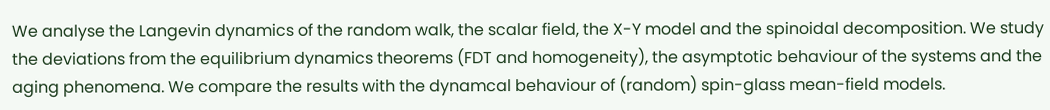We analyse the Langevin dynamics of the random walk, the scalar field, the X-Y model and the spinoidal decomposition. We study the deviations from the equilibrium dynamics theorems (FDT and homogeneity), the asymptotic behaviour of the systems and the aging phenomena. We compare the results with the dynamcal behaviour of (random) spin-glass mean-field models.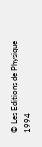© Les Editions de Physique 1994